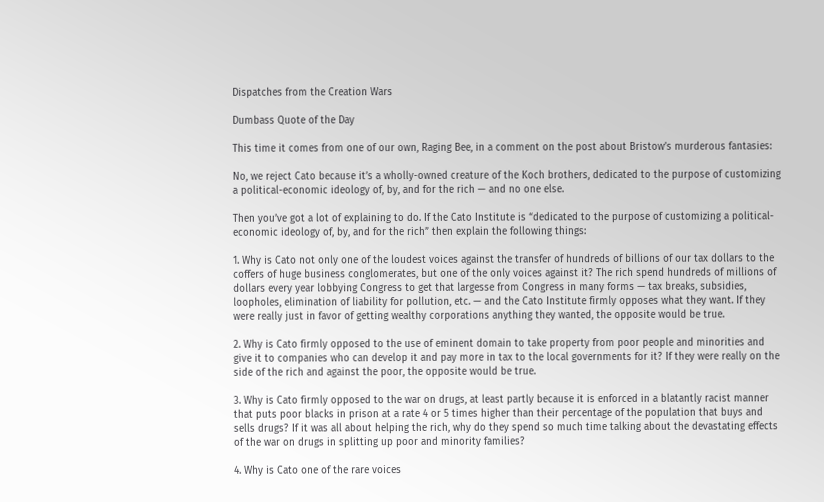Dispatches from the Creation Wars

Dumbass Quote of the Day

This time it comes from one of our own, Raging Bee, in a comment on the post about Bristow’s murderous fantasies:

No, we reject Cato because it’s a wholly-owned creature of the Koch brothers, dedicated to the purpose of customizing a political-economic ideology of, by, and for the rich — and no one else.

Then you’ve got a lot of explaining to do. If the Cato Institute is “dedicated to the purpose of customizing a political-economic ideology of, by, and for the rich” then explain the following things:

1. Why is Cato not only one of the loudest voices against the transfer of hundreds of billions of our tax dollars to the coffers of huge business conglomerates, but one of the only voices against it? The rich spend hundreds of millions of dollars every year lobbying Congress to get that largesse from Congress in many forms — tax breaks, subsidies, loopholes, elimination of liability for pollution, etc. — and the Cato Institute firmly opposes what they want. If they were really just in favor of getting wealthy corporations anything they wanted, the opposite would be true.

2. Why is Cato firmly opposed to the use of eminent domain to take property from poor people and minorities and give it to companies who can develop it and pay more in tax to the local governments for it? If they were really on the side of the rich and against the poor, the opposite would be true.

3. Why is Cato firmly opposed to the war on drugs, at least partly because it is enforced in a blatantly racist manner that puts poor blacks in prison at a rate 4 or 5 times higher than their percentage of the population that buys and sells drugs? If it was all about helping the rich, why do they spend so much time talking about the devastating effects of the war on drugs in splitting up poor and minority families?

4. Why is Cato one of the rare voices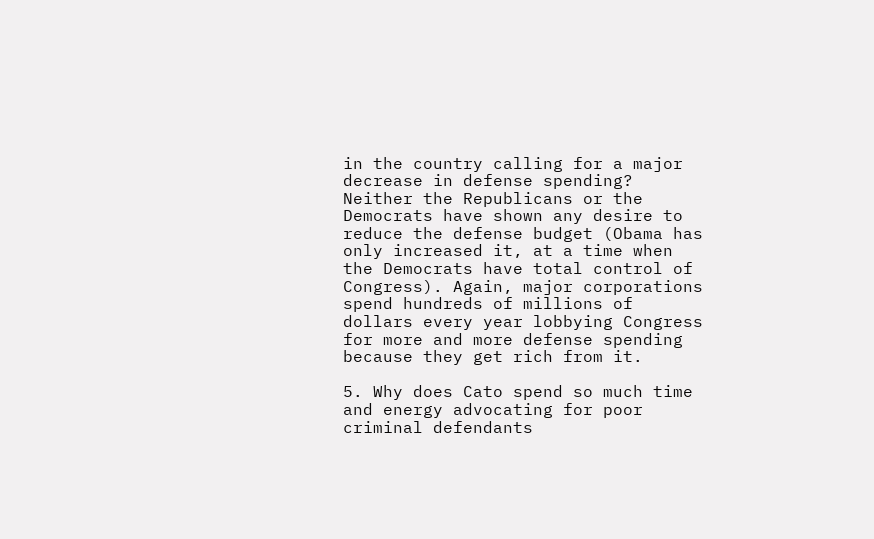in the country calling for a major decrease in defense spending? Neither the Republicans or the Democrats have shown any desire to reduce the defense budget (Obama has only increased it, at a time when the Democrats have total control of Congress). Again, major corporations spend hundreds of millions of dollars every year lobbying Congress for more and more defense spending because they get rich from it.

5. Why does Cato spend so much time and energy advocating for poor criminal defendants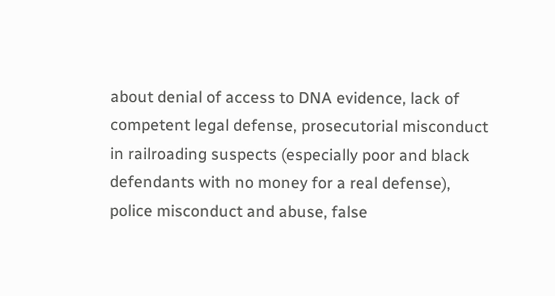about denial of access to DNA evidence, lack of competent legal defense, prosecutorial misconduct in railroading suspects (especially poor and black defendants with no money for a real defense), police misconduct and abuse, false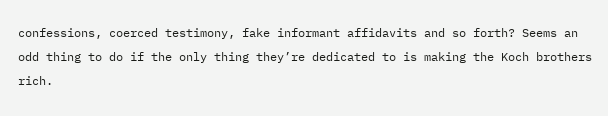confessions, coerced testimony, fake informant affidavits and so forth? Seems an odd thing to do if the only thing they’re dedicated to is making the Koch brothers rich.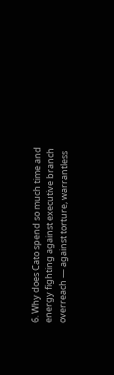6. Why does Cato spend so much time and energy fighting against executive branch overreach — against torture, warrantless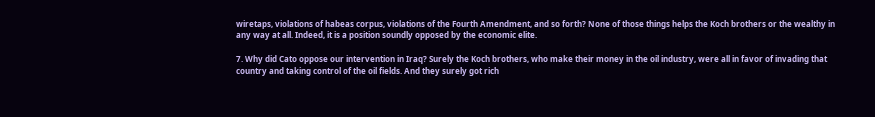wiretaps, violations of habeas corpus, violations of the Fourth Amendment, and so forth? None of those things helps the Koch brothers or the wealthy in any way at all. Indeed, it is a position soundly opposed by the economic elite.

7. Why did Cato oppose our intervention in Iraq? Surely the Koch brothers, who make their money in the oil industry, were all in favor of invading that country and taking control of the oil fields. And they surely got rich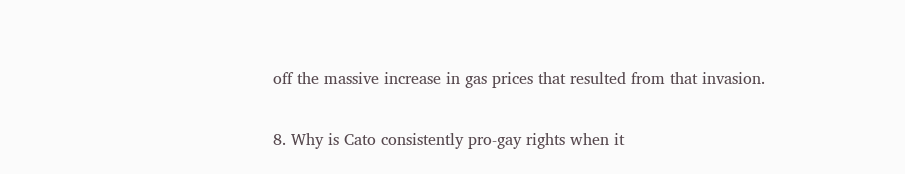off the massive increase in gas prices that resulted from that invasion.

8. Why is Cato consistently pro-gay rights when it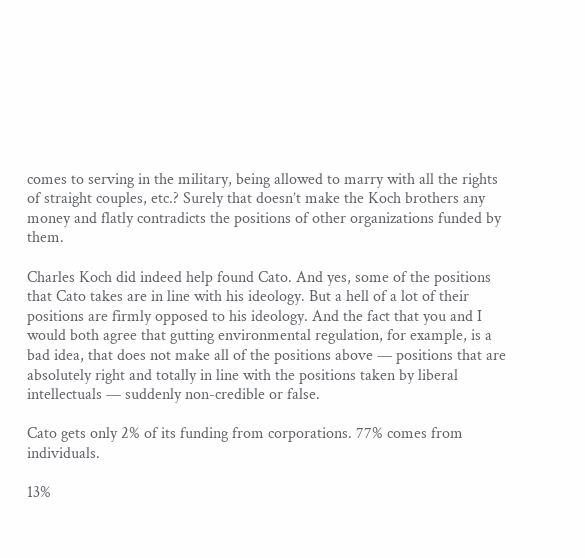comes to serving in the military, being allowed to marry with all the rights of straight couples, etc.? Surely that doesn’t make the Koch brothers any money and flatly contradicts the positions of other organizations funded by them.

Charles Koch did indeed help found Cato. And yes, some of the positions that Cato takes are in line with his ideology. But a hell of a lot of their positions are firmly opposed to his ideology. And the fact that you and I would both agree that gutting environmental regulation, for example, is a bad idea, that does not make all of the positions above — positions that are absolutely right and totally in line with the positions taken by liberal intellectuals — suddenly non-credible or false.

Cato gets only 2% of its funding from corporations. 77% comes from individuals.

13%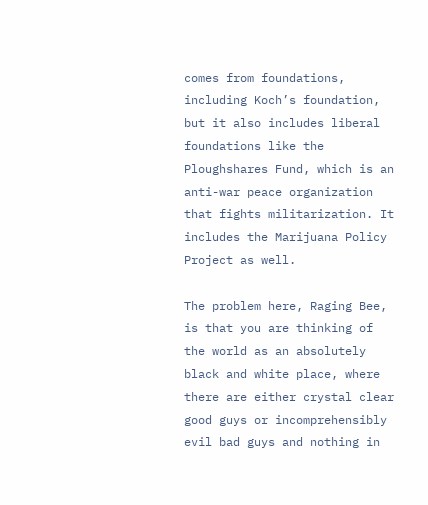comes from foundations, including Koch’s foundation, but it also includes liberal foundations like the Ploughshares Fund, which is an anti-war peace organization that fights militarization. It includes the Marijuana Policy Project as well.

The problem here, Raging Bee, is that you are thinking of the world as an absolutely black and white place, where there are either crystal clear good guys or incomprehensibly evil bad guys and nothing in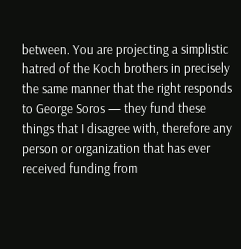between. You are projecting a simplistic hatred of the Koch brothers in precisely the same manner that the right responds to George Soros — they fund these things that I disagree with, therefore any person or organization that has ever received funding from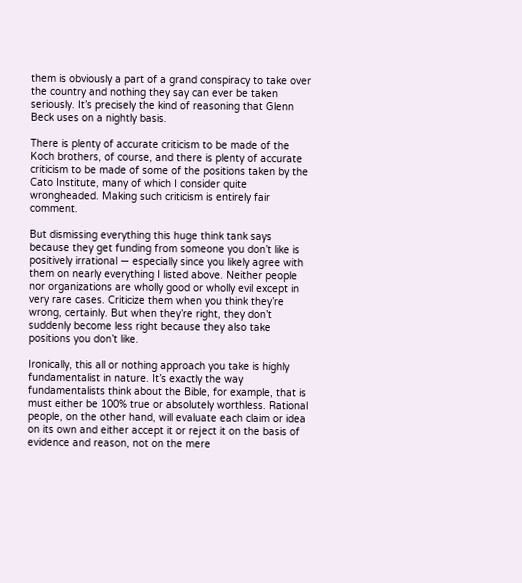them is obviously a part of a grand conspiracy to take over the country and nothing they say can ever be taken seriously. It’s precisely the kind of reasoning that Glenn Beck uses on a nightly basis.

There is plenty of accurate criticism to be made of the Koch brothers, of course, and there is plenty of accurate criticism to be made of some of the positions taken by the Cato Institute, many of which I consider quite wrongheaded. Making such criticism is entirely fair comment.

But dismissing everything this huge think tank says because they get funding from someone you don’t like is positively irrational — especially since you likely agree with them on nearly everything I listed above. Neither people nor organizations are wholly good or wholly evil except in very rare cases. Criticize them when you think they’re wrong, certainly. But when they’re right, they don’t suddenly become less right because they also take positions you don’t like.

Ironically, this all or nothing approach you take is highly fundamentalist in nature. It’s exactly the way fundamentalists think about the Bible, for example, that is must either be 100% true or absolutely worthless. Rational people, on the other hand, will evaluate each claim or idea on its own and either accept it or reject it on the basis of evidence and reason, not on the mere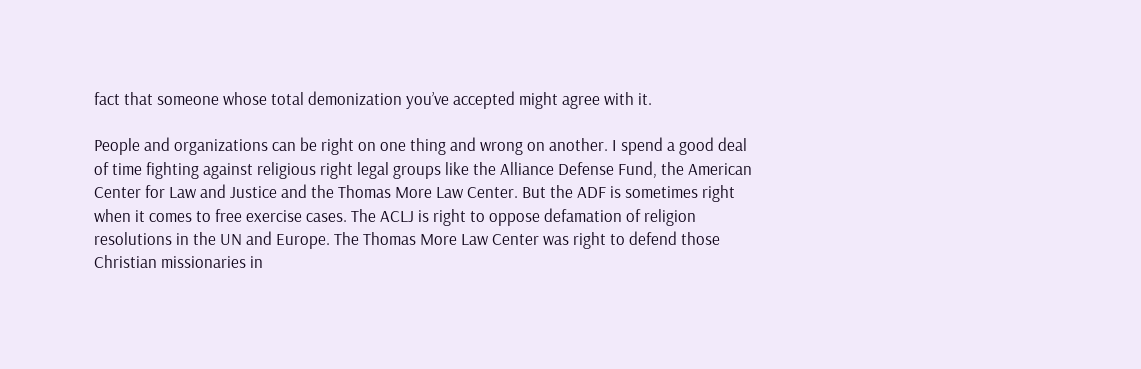fact that someone whose total demonization you’ve accepted might agree with it.

People and organizations can be right on one thing and wrong on another. I spend a good deal of time fighting against religious right legal groups like the Alliance Defense Fund, the American Center for Law and Justice and the Thomas More Law Center. But the ADF is sometimes right when it comes to free exercise cases. The ACLJ is right to oppose defamation of religion resolutions in the UN and Europe. The Thomas More Law Center was right to defend those Christian missionaries in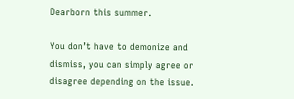Dearborn this summer.

You don’t have to demonize and dismiss, you can simply agree or disagree depending on the issue.